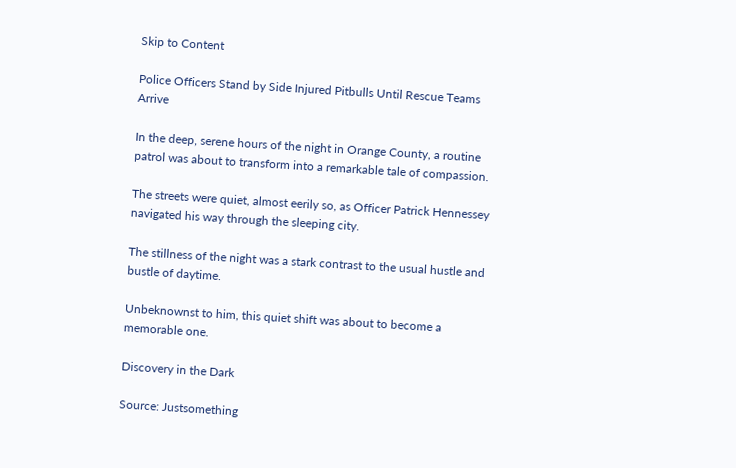Skip to Content

Police Officers Stand by Side Injured Pitbulls Until Rescue Teams Arrive

In the deep, serene hours of the night in Orange County, a routine patrol was about to transform into a remarkable tale of compassion.

The streets were quiet, almost eerily so, as Officer Patrick Hennessey navigated his way through the sleeping city.

The stillness of the night was a stark contrast to the usual hustle and bustle of daytime.

Unbeknownst to him, this quiet shift was about to become a memorable one.

Discovery in the Dark

Source: Justsomething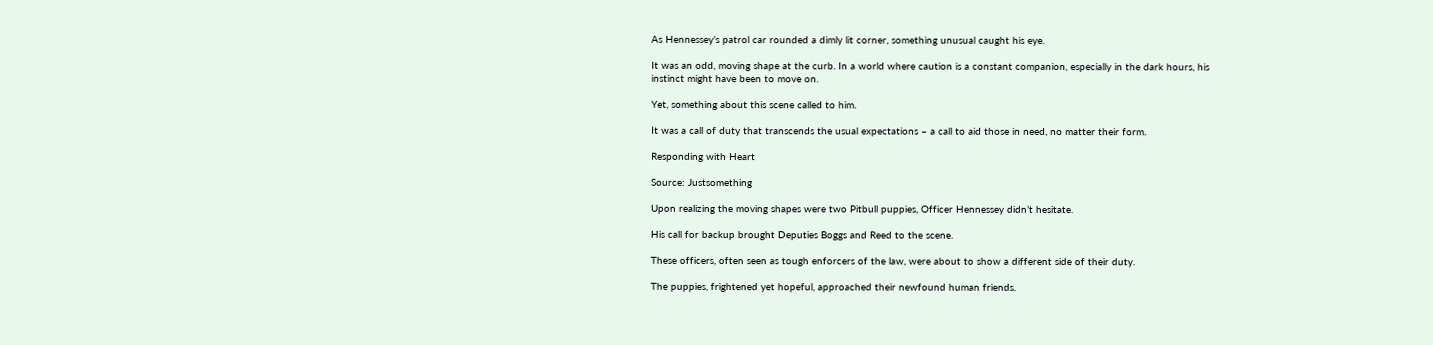As Hennessey’s patrol car rounded a dimly lit corner, something unusual caught his eye.

It was an odd, moving shape at the curb. In a world where caution is a constant companion, especially in the dark hours, his instinct might have been to move on.

Yet, something about this scene called to him.

It was a call of duty that transcends the usual expectations – a call to aid those in need, no matter their form.

Responding with Heart

Source: Justsomething

Upon realizing the moving shapes were two Pitbull puppies, Officer Hennessey didn’t hesitate.

His call for backup brought Deputies Boggs and Reed to the scene.

These officers, often seen as tough enforcers of the law, were about to show a different side of their duty.

The puppies, frightened yet hopeful, approached their newfound human friends.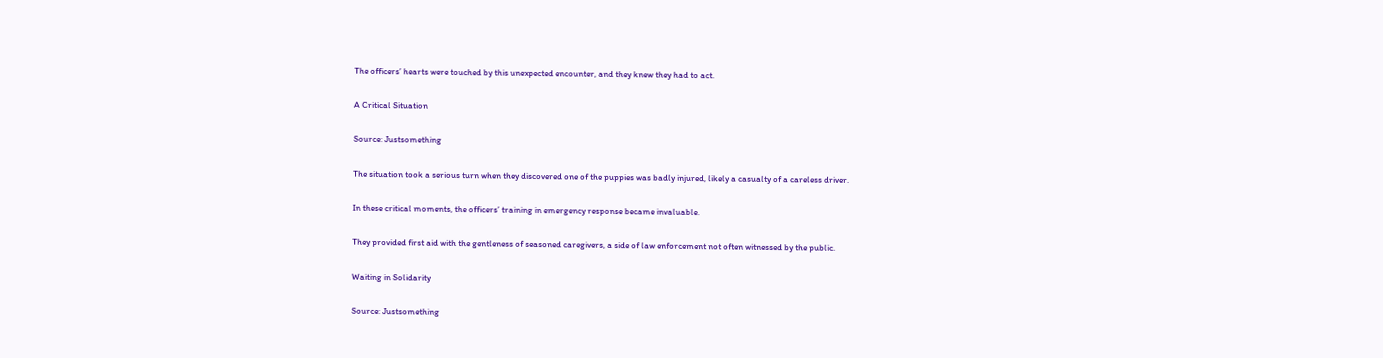The officers’ hearts were touched by this unexpected encounter, and they knew they had to act.

A Critical Situation

Source: Justsomething

The situation took a serious turn when they discovered one of the puppies was badly injured, likely a casualty of a careless driver.

In these critical moments, the officers’ training in emergency response became invaluable.

They provided first aid with the gentleness of seasoned caregivers, a side of law enforcement not often witnessed by the public.

Waiting in Solidarity

Source: Justsomething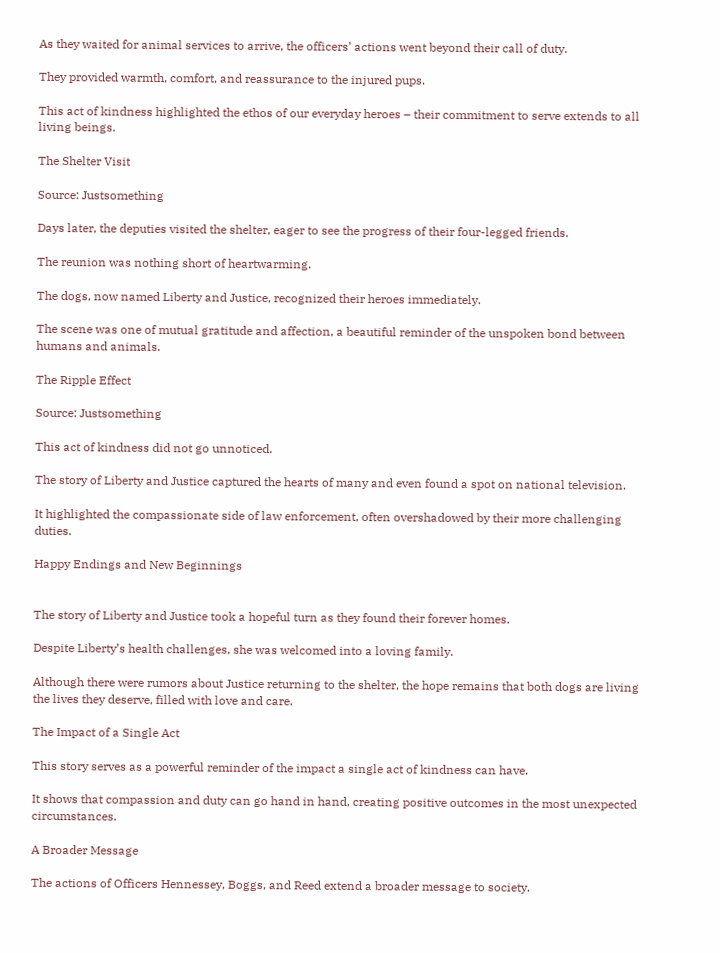As they waited for animal services to arrive, the officers’ actions went beyond their call of duty.

They provided warmth, comfort, and reassurance to the injured pups.

This act of kindness highlighted the ethos of our everyday heroes – their commitment to serve extends to all living beings.

The Shelter Visit

Source: Justsomething

Days later, the deputies visited the shelter, eager to see the progress of their four-legged friends.

The reunion was nothing short of heartwarming.

The dogs, now named Liberty and Justice, recognized their heroes immediately.

The scene was one of mutual gratitude and affection, a beautiful reminder of the unspoken bond between humans and animals.

The Ripple Effect

Source: Justsomething

This act of kindness did not go unnoticed.

The story of Liberty and Justice captured the hearts of many and even found a spot on national television.

It highlighted the compassionate side of law enforcement, often overshadowed by their more challenging duties.

Happy Endings and New Beginnings


The story of Liberty and Justice took a hopeful turn as they found their forever homes.

Despite Liberty’s health challenges, she was welcomed into a loving family.

Although there were rumors about Justice returning to the shelter, the hope remains that both dogs are living the lives they deserve, filled with love and care.

The Impact of a Single Act

This story serves as a powerful reminder of the impact a single act of kindness can have.

It shows that compassion and duty can go hand in hand, creating positive outcomes in the most unexpected circumstances.

A Broader Message

The actions of Officers Hennessey, Boggs, and Reed extend a broader message to society.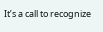It’s a call to recognize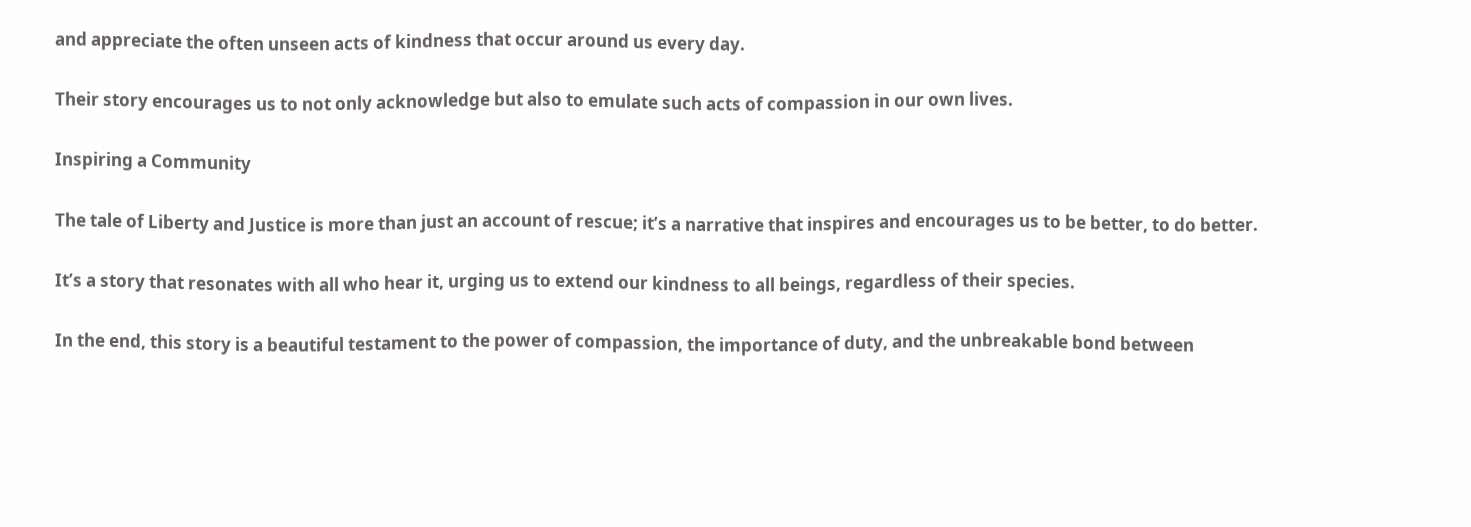and appreciate the often unseen acts of kindness that occur around us every day.

Their story encourages us to not only acknowledge but also to emulate such acts of compassion in our own lives.

Inspiring a Community

The tale of Liberty and Justice is more than just an account of rescue; it’s a narrative that inspires and encourages us to be better, to do better.

It’s a story that resonates with all who hear it, urging us to extend our kindness to all beings, regardless of their species.

In the end, this story is a beautiful testament to the power of compassion, the importance of duty, and the unbreakable bond between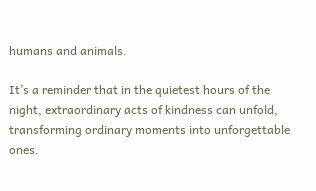humans and animals.

It’s a reminder that in the quietest hours of the night, extraordinary acts of kindness can unfold, transforming ordinary moments into unforgettable ones.